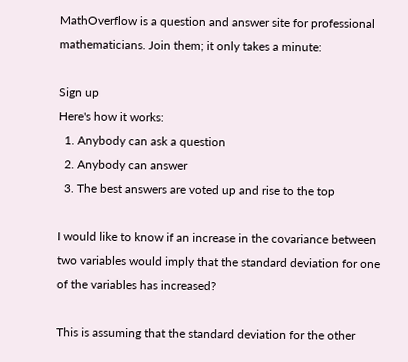MathOverflow is a question and answer site for professional mathematicians. Join them; it only takes a minute:

Sign up
Here's how it works:
  1. Anybody can ask a question
  2. Anybody can answer
  3. The best answers are voted up and rise to the top

I would like to know if an increase in the covariance between two variables would imply that the standard deviation for one of the variables has increased?

This is assuming that the standard deviation for the other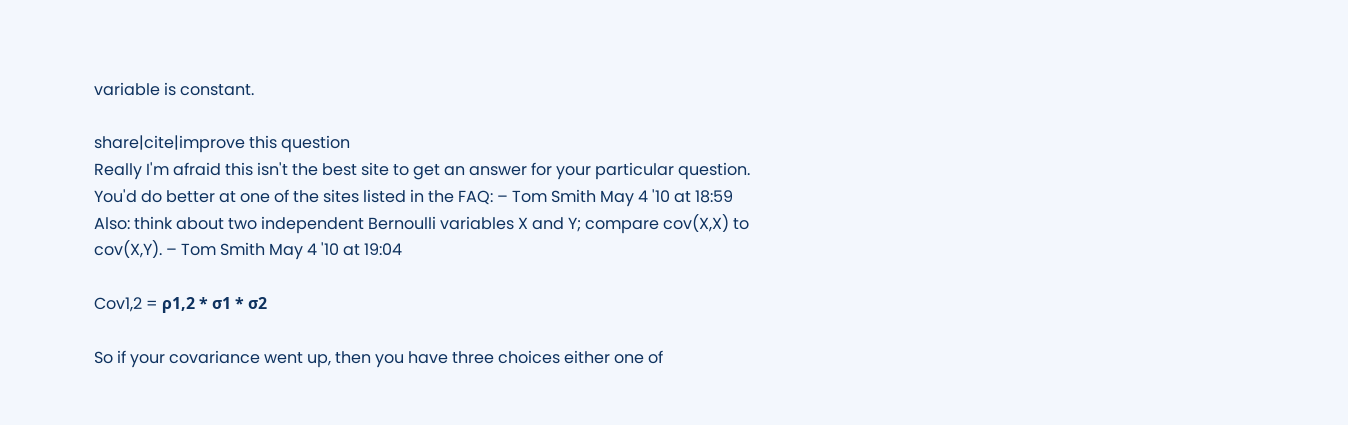variable is constant.

share|cite|improve this question
Really I'm afraid this isn't the best site to get an answer for your particular question. You'd do better at one of the sites listed in the FAQ: – Tom Smith May 4 '10 at 18:59
Also: think about two independent Bernoulli variables X and Y; compare cov(X,X) to cov(X,Y). – Tom Smith May 4 '10 at 19:04

Cov1,2 = ρ1,2 * σ1 * σ2

So if your covariance went up, then you have three choices either one of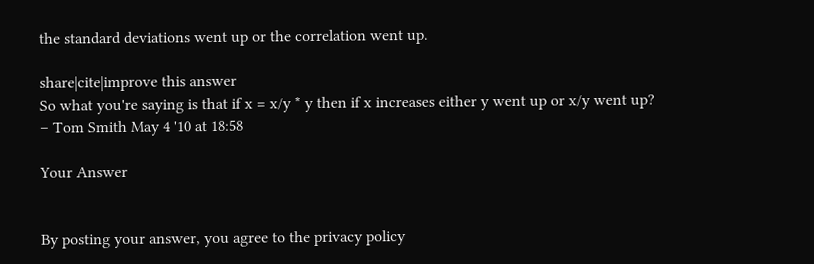the standard deviations went up or the correlation went up.

share|cite|improve this answer
So what you're saying is that if x = x/y * y then if x increases either y went up or x/y went up? – Tom Smith May 4 '10 at 18:58

Your Answer


By posting your answer, you agree to the privacy policy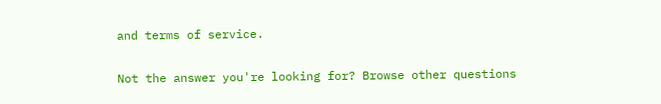and terms of service.

Not the answer you're looking for? Browse other questions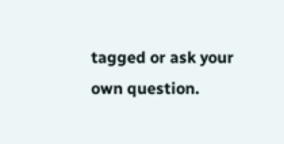tagged or ask your own question.